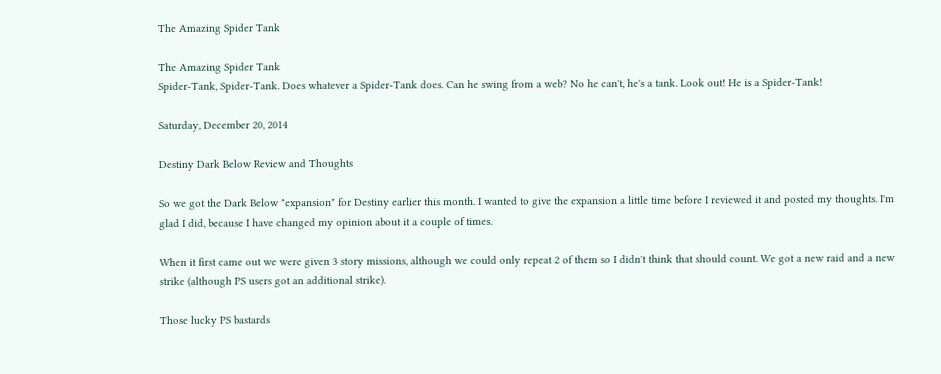The Amazing Spider Tank

The Amazing Spider Tank
Spider-Tank, Spider-Tank. Does whatever a Spider-Tank does. Can he swing from a web? No he can't, he's a tank. Look out! He is a Spider-Tank!

Saturday, December 20, 2014

Destiny Dark Below Review and Thoughts

So we got the Dark Below "expansion" for Destiny earlier this month. I wanted to give the expansion a little time before I reviewed it and posted my thoughts. I'm glad I did, because I have changed my opinion about it a couple of times.

When it first came out we were given 3 story missions, although we could only repeat 2 of them so I didn't think that should count. We got a new raid and a new strike (although PS users got an additional strike).

Those lucky PS bastards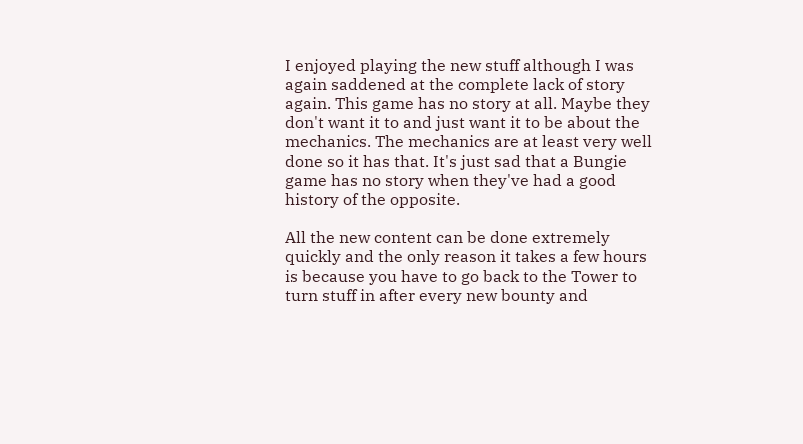I enjoyed playing the new stuff although I was again saddened at the complete lack of story again. This game has no story at all. Maybe they don't want it to and just want it to be about the mechanics. The mechanics are at least very well done so it has that. It's just sad that a Bungie game has no story when they've had a good history of the opposite.

All the new content can be done extremely quickly and the only reason it takes a few hours is because you have to go back to the Tower to turn stuff in after every new bounty and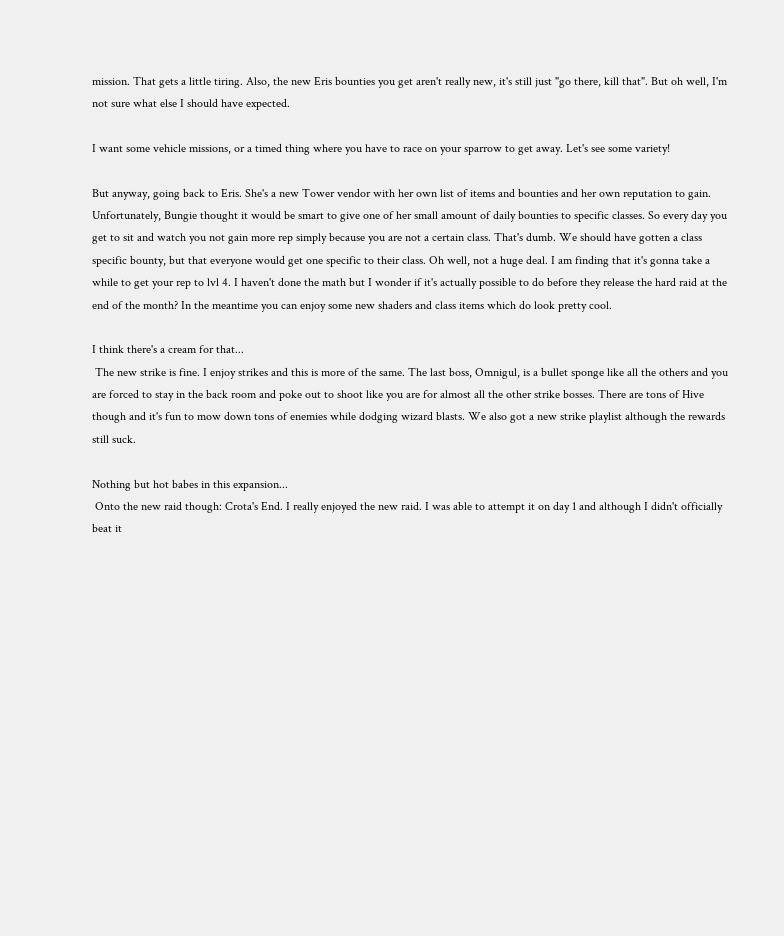mission. That gets a little tiring. Also, the new Eris bounties you get aren't really new, it's still just "go there, kill that". But oh well, I'm not sure what else I should have expected.

I want some vehicle missions, or a timed thing where you have to race on your sparrow to get away. Let's see some variety!

But anyway, going back to Eris. She's a new Tower vendor with her own list of items and bounties and her own reputation to gain. Unfortunately, Bungie thought it would be smart to give one of her small amount of daily bounties to specific classes. So every day you get to sit and watch you not gain more rep simply because you are not a certain class. That's dumb. We should have gotten a class specific bounty, but that everyone would get one specific to their class. Oh well, not a huge deal. I am finding that it's gonna take a while to get your rep to lvl 4. I haven't done the math but I wonder if it's actually possible to do before they release the hard raid at the end of the month? In the meantime you can enjoy some new shaders and class items which do look pretty cool.

I think there's a cream for that...
 The new strike is fine. I enjoy strikes and this is more of the same. The last boss, Omnigul, is a bullet sponge like all the others and you are forced to stay in the back room and poke out to shoot like you are for almost all the other strike bosses. There are tons of Hive though and it's fun to mow down tons of enemies while dodging wizard blasts. We also got a new strike playlist although the rewards still suck.

Nothing but hot babes in this expansion...
 Onto the new raid though: Crota's End. I really enjoyed the new raid. I was able to attempt it on day 1 and although I didn't officially beat it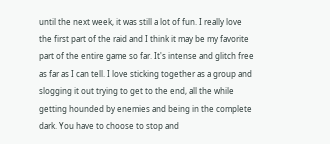until the next week, it was still a lot of fun. I really love the first part of the raid and I think it may be my favorite part of the entire game so far. It's intense and glitch free as far as I can tell. I love sticking together as a group and slogging it out trying to get to the end, all the while getting hounded by enemies and being in the complete dark. You have to choose to stop and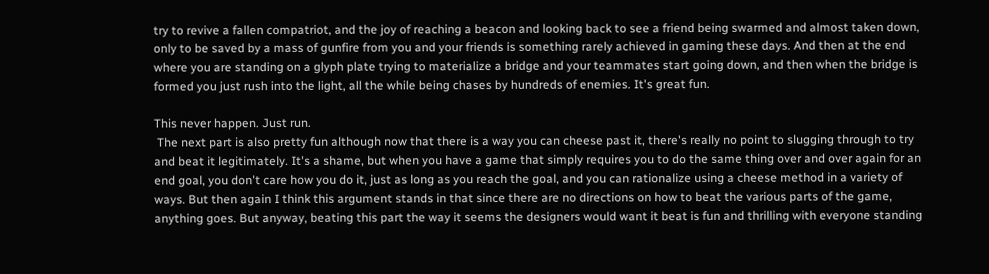try to revive a fallen compatriot, and the joy of reaching a beacon and looking back to see a friend being swarmed and almost taken down, only to be saved by a mass of gunfire from you and your friends is something rarely achieved in gaming these days. And then at the end where you are standing on a glyph plate trying to materialize a bridge and your teammates start going down, and then when the bridge is formed you just rush into the light, all the while being chases by hundreds of enemies. It's great fun.

This never happen. Just run.
 The next part is also pretty fun although now that there is a way you can cheese past it, there's really no point to slugging through to try and beat it legitimately. It's a shame, but when you have a game that simply requires you to do the same thing over and over again for an end goal, you don't care how you do it, just as long as you reach the goal, and you can rationalize using a cheese method in a variety of ways. But then again I think this argument stands in that since there are no directions on how to beat the various parts of the game, anything goes. But anyway, beating this part the way it seems the designers would want it beat is fun and thrilling with everyone standing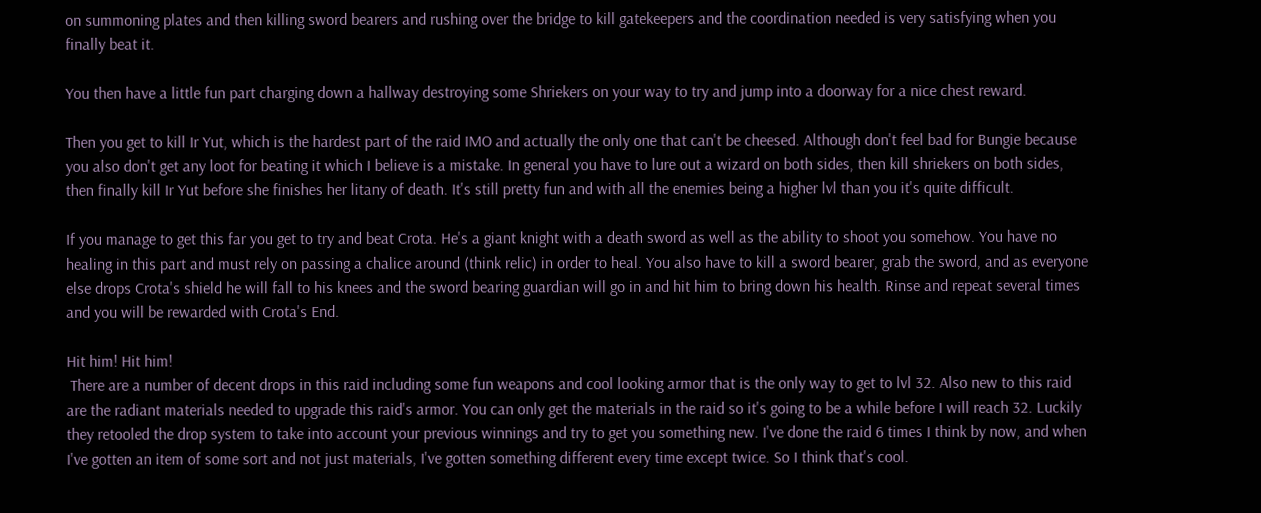on summoning plates and then killing sword bearers and rushing over the bridge to kill gatekeepers and the coordination needed is very satisfying when you finally beat it.

You then have a little fun part charging down a hallway destroying some Shriekers on your way to try and jump into a doorway for a nice chest reward.

Then you get to kill Ir Yut, which is the hardest part of the raid IMO and actually the only one that can't be cheesed. Although don't feel bad for Bungie because you also don't get any loot for beating it which I believe is a mistake. In general you have to lure out a wizard on both sides, then kill shriekers on both sides, then finally kill Ir Yut before she finishes her litany of death. It's still pretty fun and with all the enemies being a higher lvl than you it's quite difficult.

If you manage to get this far you get to try and beat Crota. He's a giant knight with a death sword as well as the ability to shoot you somehow. You have no healing in this part and must rely on passing a chalice around (think relic) in order to heal. You also have to kill a sword bearer, grab the sword, and as everyone else drops Crota's shield he will fall to his knees and the sword bearing guardian will go in and hit him to bring down his health. Rinse and repeat several times and you will be rewarded with Crota's End.

Hit him! Hit him!
 There are a number of decent drops in this raid including some fun weapons and cool looking armor that is the only way to get to lvl 32. Also new to this raid are the radiant materials needed to upgrade this raid's armor. You can only get the materials in the raid so it's going to be a while before I will reach 32. Luckily they retooled the drop system to take into account your previous winnings and try to get you something new. I've done the raid 6 times I think by now, and when I've gotten an item of some sort and not just materials, I've gotten something different every time except twice. So I think that's cool.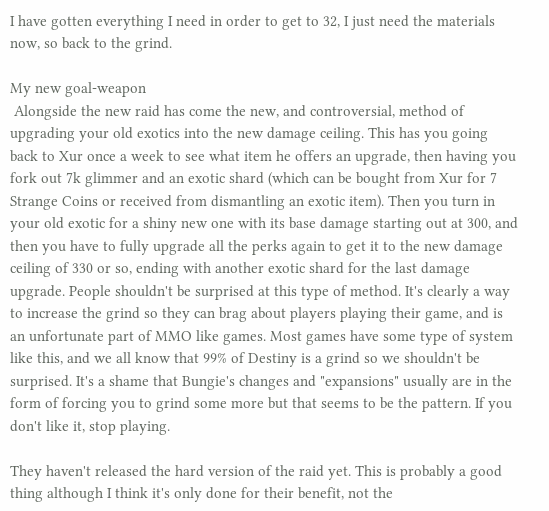I have gotten everything I need in order to get to 32, I just need the materials now, so back to the grind.

My new goal-weapon
 Alongside the new raid has come the new, and controversial, method of upgrading your old exotics into the new damage ceiling. This has you going back to Xur once a week to see what item he offers an upgrade, then having you fork out 7k glimmer and an exotic shard (which can be bought from Xur for 7 Strange Coins or received from dismantling an exotic item). Then you turn in your old exotic for a shiny new one with its base damage starting out at 300, and then you have to fully upgrade all the perks again to get it to the new damage ceiling of 330 or so, ending with another exotic shard for the last damage upgrade. People shouldn't be surprised at this type of method. It's clearly a way to increase the grind so they can brag about players playing their game, and is an unfortunate part of MMO like games. Most games have some type of system like this, and we all know that 99% of Destiny is a grind so we shouldn't be surprised. It's a shame that Bungie's changes and "expansions" usually are in the form of forcing you to grind some more but that seems to be the pattern. If you don't like it, stop playing.

They haven't released the hard version of the raid yet. This is probably a good thing although I think it's only done for their benefit, not the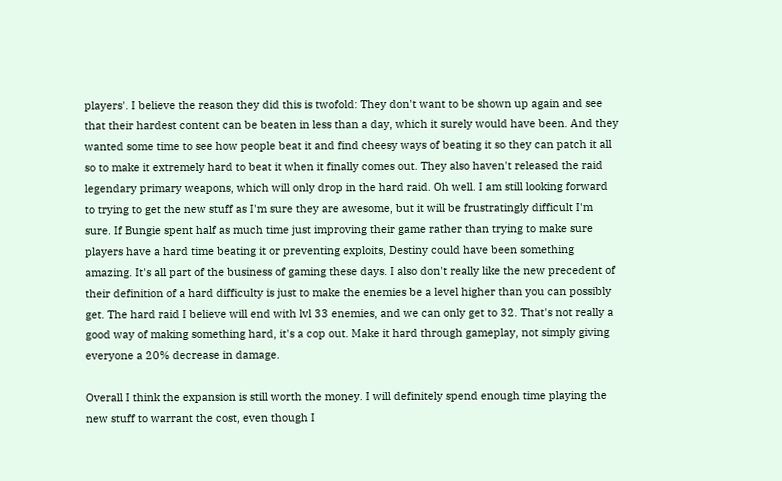players'. I believe the reason they did this is twofold: They don't want to be shown up again and see that their hardest content can be beaten in less than a day, which it surely would have been. And they wanted some time to see how people beat it and find cheesy ways of beating it so they can patch it all so to make it extremely hard to beat it when it finally comes out. They also haven't released the raid legendary primary weapons, which will only drop in the hard raid. Oh well. I am still looking forward to trying to get the new stuff as I'm sure they are awesome, but it will be frustratingly difficult I'm sure. If Bungie spent half as much time just improving their game rather than trying to make sure players have a hard time beating it or preventing exploits, Destiny could have been something amazing. It's all part of the business of gaming these days. I also don't really like the new precedent of their definition of a hard difficulty is just to make the enemies be a level higher than you can possibly get. The hard raid I believe will end with lvl 33 enemies, and we can only get to 32. That's not really a good way of making something hard, it's a cop out. Make it hard through gameplay, not simply giving everyone a 20% decrease in damage.

Overall I think the expansion is still worth the money. I will definitely spend enough time playing the new stuff to warrant the cost, even though I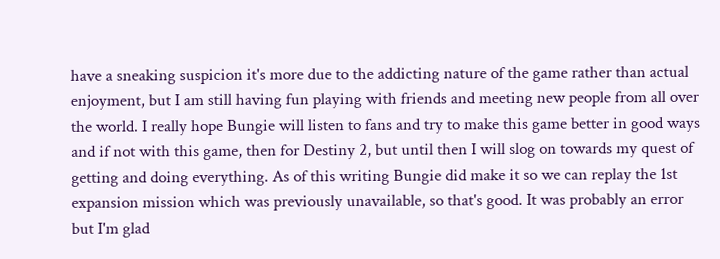have a sneaking suspicion it's more due to the addicting nature of the game rather than actual enjoyment, but I am still having fun playing with friends and meeting new people from all over the world. I really hope Bungie will listen to fans and try to make this game better in good ways and if not with this game, then for Destiny 2, but until then I will slog on towards my quest of getting and doing everything. As of this writing Bungie did make it so we can replay the 1st expansion mission which was previously unavailable, so that's good. It was probably an error but I'm glad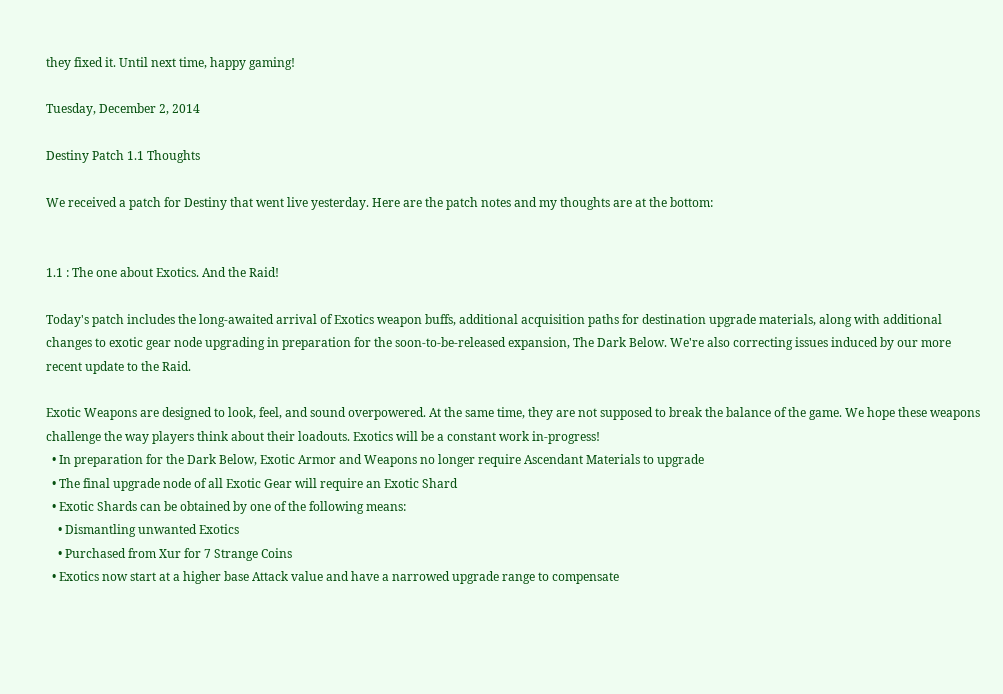they fixed it. Until next time, happy gaming!

Tuesday, December 2, 2014

Destiny Patch 1.1 Thoughts

We received a patch for Destiny that went live yesterday. Here are the patch notes and my thoughts are at the bottom:


1.1 : The one about Exotics. And the Raid!

Today's patch includes the long-awaited arrival of Exotics weapon buffs, additional acquisition paths for destination upgrade materials, along with additional changes to exotic gear node upgrading in preparation for the soon-to-be-released expansion, The Dark Below. We're also correcting issues induced by our more recent update to the Raid.

Exotic Weapons are designed to look, feel, and sound overpowered. At the same time, they are not supposed to break the balance of the game. We hope these weapons challenge the way players think about their loadouts. Exotics will be a constant work in-progress!
  • In preparation for the Dark Below, Exotic Armor and Weapons no longer require Ascendant Materials to upgrade
  • The final upgrade node of all Exotic Gear will require an Exotic Shard
  • Exotic Shards can be obtained by one of the following means:
    • Dismantling unwanted Exotics
    • Purchased from Xur for 7 Strange Coins
  • Exotics now start at a higher base Attack value and have a narrowed upgrade range to compensate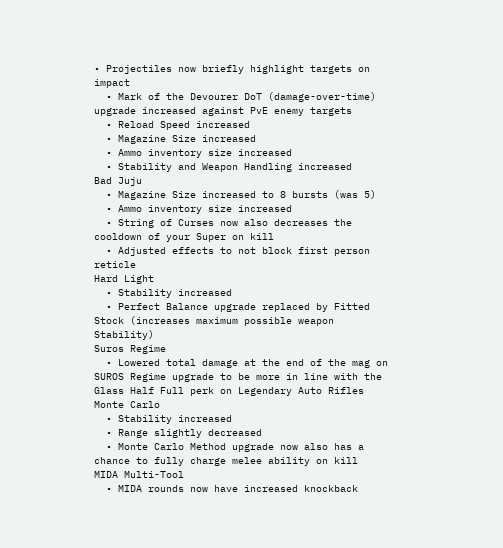• Projectiles now briefly highlight targets on impact
  • Mark of the Devourer DoT (damage-over-time) upgrade increased against PvE enemy targets
  • Reload Speed increased
  • Magazine Size increased
  • Ammo inventory size increased
  • Stability and Weapon Handling increased
Bad Juju
  • Magazine Size increased to 8 bursts (was 5)
  • Ammo inventory size increased
  • String of Curses now also decreases the cooldown of your Super on kill
  • Adjusted effects to not block first person reticle
Hard Light
  • Stability increased
  • Perfect Balance upgrade replaced by Fitted Stock (increases maximum possible weapon Stability)
Suros Regime
  • Lowered total damage at the end of the mag on SUROS Regime upgrade to be more in line with the Glass Half Full perk on Legendary Auto Rifles
Monte Carlo
  • Stability increased
  • Range slightly decreased
  • Monte Carlo Method upgrade now also has a chance to fully charge melee ability on kill
MIDA Multi-Tool
  • MIDA rounds now have increased knockback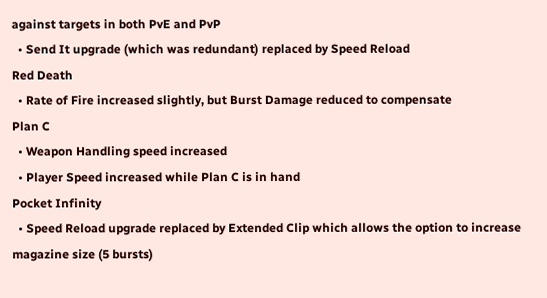against targets in both PvE and PvP
  • Send It upgrade (which was redundant) replaced by Speed Reload
Red Death
  • Rate of Fire increased slightly, but Burst Damage reduced to compensate
Plan C
  • Weapon Handling speed increased
  • Player Speed increased while Plan C is in hand
Pocket Infinity
  • Speed Reload upgrade replaced by Extended Clip which allows the option to increase magazine size (5 bursts)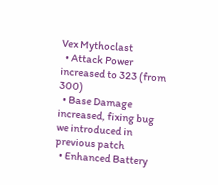Vex Mythoclast
  • Attack Power increased to 323 (from 300)
  • Base Damage increased, fixing bug we introduced in previous patch
  • Enhanced Battery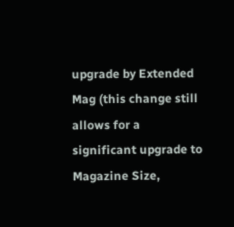upgrade by Extended Mag (this change still allows for a significant upgrade to Magazine Size,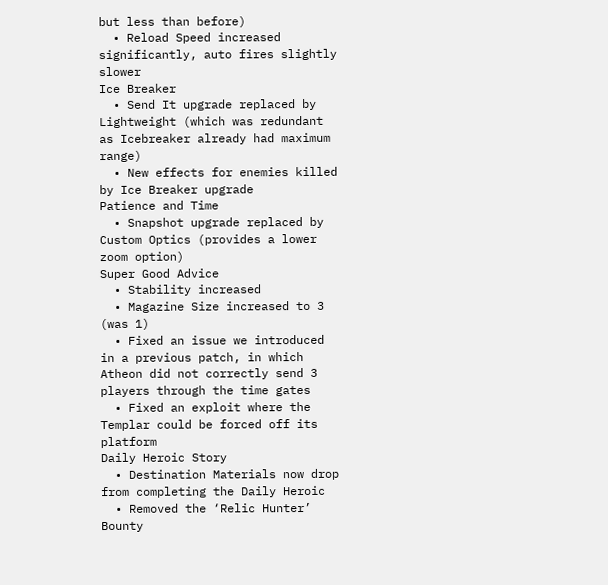but less than before)
  • Reload Speed increased significantly, auto fires slightly slower
Ice Breaker
  • Send It upgrade replaced by Lightweight (which was redundant as Icebreaker already had maximum range)
  • New effects for enemies killed by Ice Breaker upgrade
Patience and Time
  • Snapshot upgrade replaced by Custom Optics (provides a lower zoom option)
Super Good Advice
  • Stability increased
  • Magazine Size increased to 3 (was 1)
  • Fixed an issue we introduced in a previous patch, in which Atheon did not correctly send 3 players through the time gates
  • Fixed an exploit where the Templar could be forced off its platform
Daily Heroic Story
  • Destination Materials now drop from completing the Daily Heroic
  • Removed the ‘Relic Hunter’ Bounty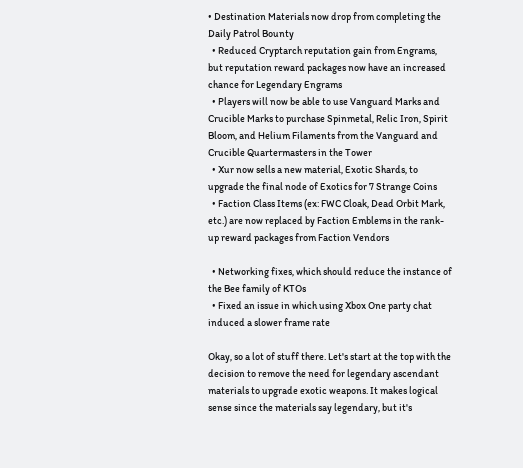• Destination Materials now drop from completing the Daily Patrol Bounty
  • Reduced Cryptarch reputation gain from Engrams, but reputation reward packages now have an increased chance for Legendary Engrams
  • Players will now be able to use Vanguard Marks and Crucible Marks to purchase Spinmetal, Relic Iron, Spirit Bloom, and Helium Filaments from the Vanguard and Crucible Quartermasters in the Tower
  • Xur now sells a new material, Exotic Shards, to upgrade the final node of Exotics for 7 Strange Coins
  • Faction Class Items (ex: FWC Cloak, Dead Orbit Mark, etc.) are now replaced by Faction Emblems in the rank-up reward packages from Faction Vendors

  • Networking fixes, which should reduce the instance of the Bee family of KTOs
  • Fixed an issue in which using Xbox One party chat induced a slower frame rate

Okay, so a lot of stuff there. Let's start at the top with the decision to remove the need for legendary ascendant materials to upgrade exotic weapons. It makes logical sense since the materials say legendary, but it's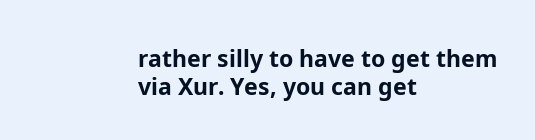rather silly to have to get them via Xur. Yes, you can get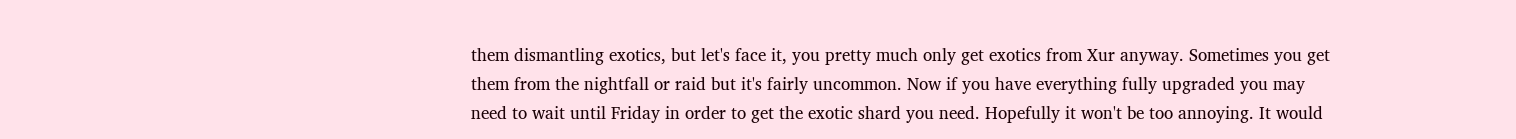them dismantling exotics, but let's face it, you pretty much only get exotics from Xur anyway. Sometimes you get them from the nightfall or raid but it's fairly uncommon. Now if you have everything fully upgraded you may need to wait until Friday in order to get the exotic shard you need. Hopefully it won't be too annoying. It would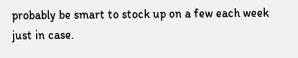probably be smart to stock up on a few each week just in case.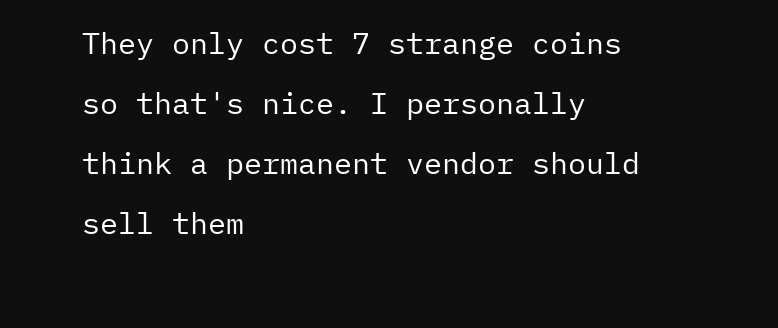They only cost 7 strange coins so that's nice. I personally think a permanent vendor should sell them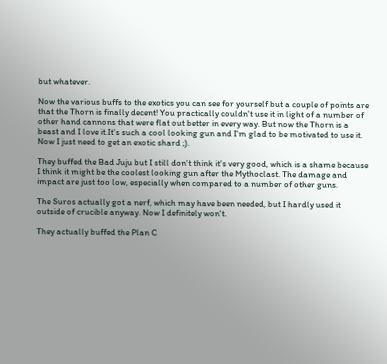but whatever.

Now the various buffs to the exotics you can see for yourself but a couple of points are that the Thorn is finally decent! You practically couldn't use it in light of a number of other hand cannons that were flat out better in every way. But now the Thorn is a beast and I love it.It's such a cool looking gun and I'm glad to be motivated to use it. Now I just need to get an exotic shard ;).

They buffed the Bad Juju but I still don't think it's very good, which is a shame because I think it might be the coolest looking gun after the Mythoclast. The damage and impact are just too low, especially when compared to a number of other guns.

The Suros actually got a nerf, which may have been needed, but I hardly used it outside of crucible anyway. Now I definitely won't.

They actually buffed the Plan C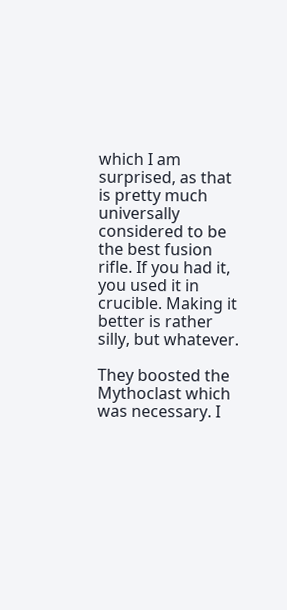which I am surprised, as that is pretty much universally considered to be the best fusion rifle. If you had it, you used it in crucible. Making it better is rather silly, but whatever.

They boosted the Mythoclast which was necessary. I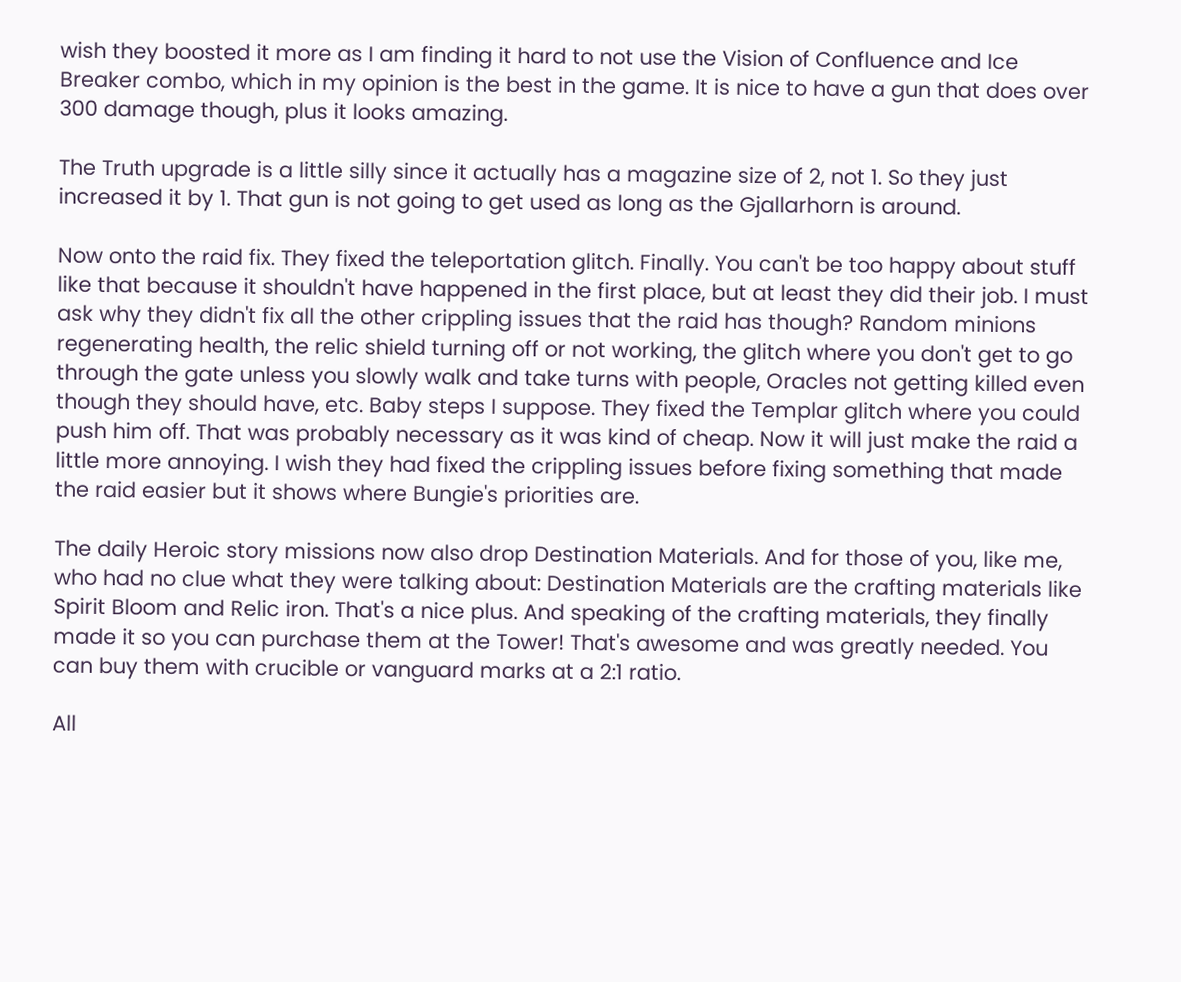wish they boosted it more as I am finding it hard to not use the Vision of Confluence and Ice Breaker combo, which in my opinion is the best in the game. It is nice to have a gun that does over 300 damage though, plus it looks amazing.

The Truth upgrade is a little silly since it actually has a magazine size of 2, not 1. So they just increased it by 1. That gun is not going to get used as long as the Gjallarhorn is around.

Now onto the raid fix. They fixed the teleportation glitch. Finally. You can't be too happy about stuff like that because it shouldn't have happened in the first place, but at least they did their job. I must ask why they didn't fix all the other crippling issues that the raid has though? Random minions regenerating health, the relic shield turning off or not working, the glitch where you don't get to go through the gate unless you slowly walk and take turns with people, Oracles not getting killed even though they should have, etc. Baby steps I suppose. They fixed the Templar glitch where you could push him off. That was probably necessary as it was kind of cheap. Now it will just make the raid a little more annoying. I wish they had fixed the crippling issues before fixing something that made the raid easier but it shows where Bungie's priorities are.

The daily Heroic story missions now also drop Destination Materials. And for those of you, like me, who had no clue what they were talking about: Destination Materials are the crafting materials like Spirit Bloom and Relic iron. That's a nice plus. And speaking of the crafting materials, they finally made it so you can purchase them at the Tower! That's awesome and was greatly needed. You can buy them with crucible or vanguard marks at a 2:1 ratio.

All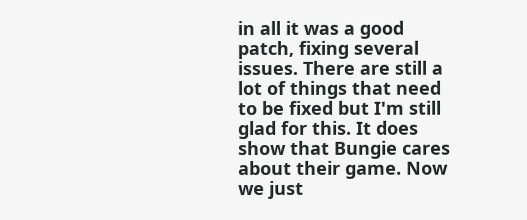in all it was a good patch, fixing several issues. There are still a lot of things that need to be fixed but I'm still glad for this. It does show that Bungie cares about their game. Now we just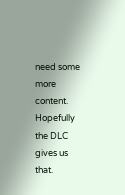need some more content. Hopefully the DLC gives us that.